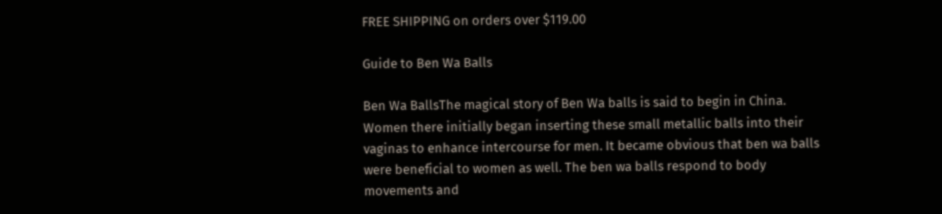FREE SHIPPING on orders over $119.00

Guide to Ben Wa Balls

Ben Wa BallsThe magical story of Ben Wa balls is said to begin in China. Women there initially began inserting these small metallic balls into their vaginas to enhance intercourse for men. It became obvious that ben wa balls were beneficial to women as well. The ben wa balls respond to body movements and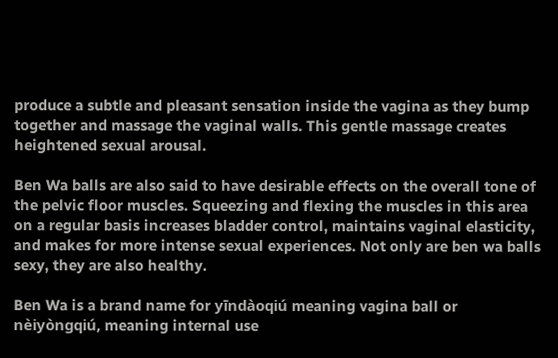produce a subtle and pleasant sensation inside the vagina as they bump together and massage the vaginal walls. This gentle massage creates heightened sexual arousal.

Ben Wa balls are also said to have desirable effects on the overall tone of the pelvic floor muscles. Squeezing and flexing the muscles in this area on a regular basis increases bladder control, maintains vaginal elasticity, and makes for more intense sexual experiences. Not only are ben wa balls sexy, they are also healthy.

Ben Wa is a brand name for yīndàoqiú meaning vagina ball or nèiyòngqiú, meaning internal use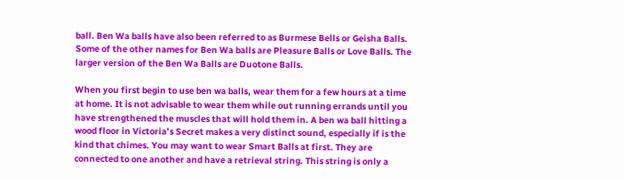ball. Ben Wa balls have also been referred to as Burmese Bells or Geisha Balls. Some of the other names for Ben Wa balls are Pleasure Balls or Love Balls. The larger version of the Ben Wa Balls are Duotone Balls.

When you first begin to use ben wa balls, wear them for a few hours at a time at home. It is not advisable to wear them while out running errands until you have strengthened the muscles that will hold them in. A ben wa ball hitting a wood floor in Victoria’s Secret makes a very distinct sound, especially if is the kind that chimes. You may want to wear Smart Balls at first. They are connected to one another and have a retrieval string. This string is only a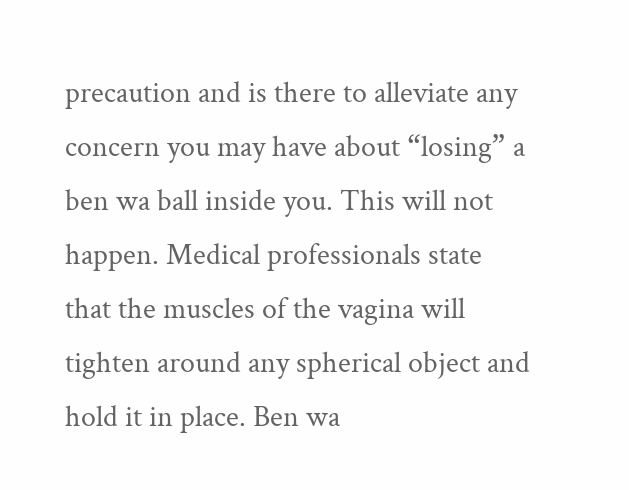precaution and is there to alleviate any concern you may have about “losing” a ben wa ball inside you. This will not happen. Medical professionals state that the muscles of the vagina will tighten around any spherical object and hold it in place. Ben wa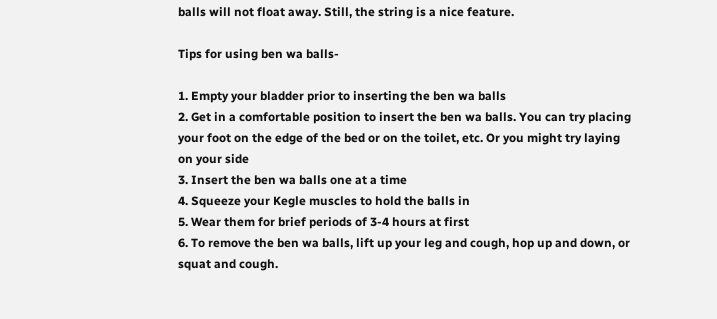balls will not float away. Still, the string is a nice feature.

Tips for using ben wa balls-

1. Empty your bladder prior to inserting the ben wa balls
2. Get in a comfortable position to insert the ben wa balls. You can try placing your foot on the edge of the bed or on the toilet, etc. Or you might try laying on your side
3. Insert the ben wa balls one at a time
4. Squeeze your Kegle muscles to hold the balls in
5. Wear them for brief periods of 3-4 hours at first
6. To remove the ben wa balls, lift up your leg and cough, hop up and down, or squat and cough.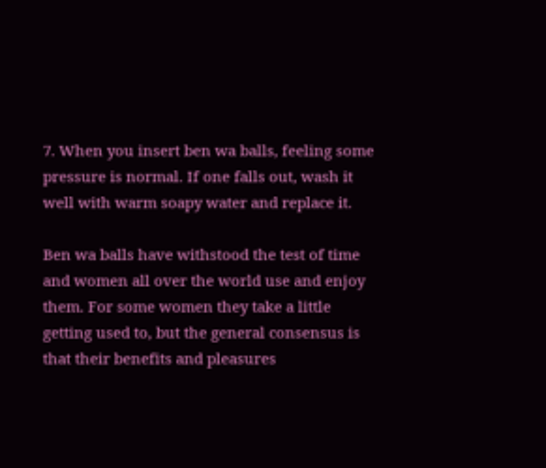7. When you insert ben wa balls, feeling some pressure is normal. If one falls out, wash it well with warm soapy water and replace it.

Ben wa balls have withstood the test of time and women all over the world use and enjoy them. For some women they take a little getting used to, but the general consensus is that their benefits and pleasures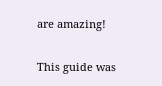are amazing!

This guide was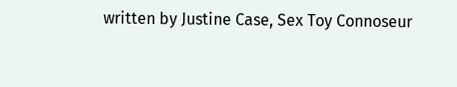written by Justine Case, Sex Toy Connoseur